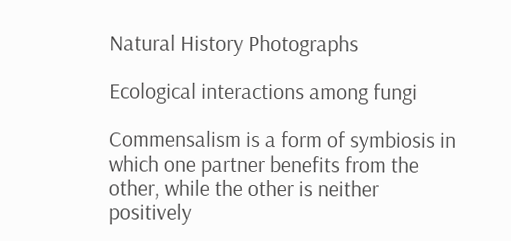Natural History Photographs

Ecological interactions among fungi

Commensalism is a form of symbiosis in which one partner benefits from the other, while the other is neither positively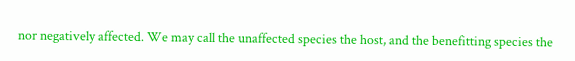nor negatively affected. We may call the unaffected species the host, and the benefitting species the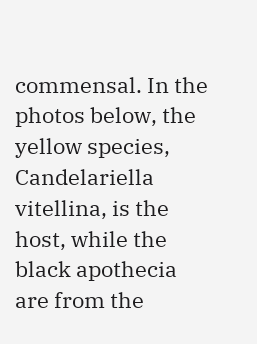commensal. In the photos below, the yellow species, Candelariella vitellina, is the host, while the black apothecia are from the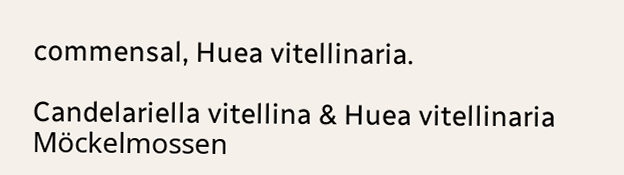commensal, Huea vitellinaria.

Candelariella vitellina & Huea vitellinaria
Möckelmossen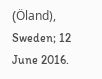(Öland), Sweden; 12 June 2016.